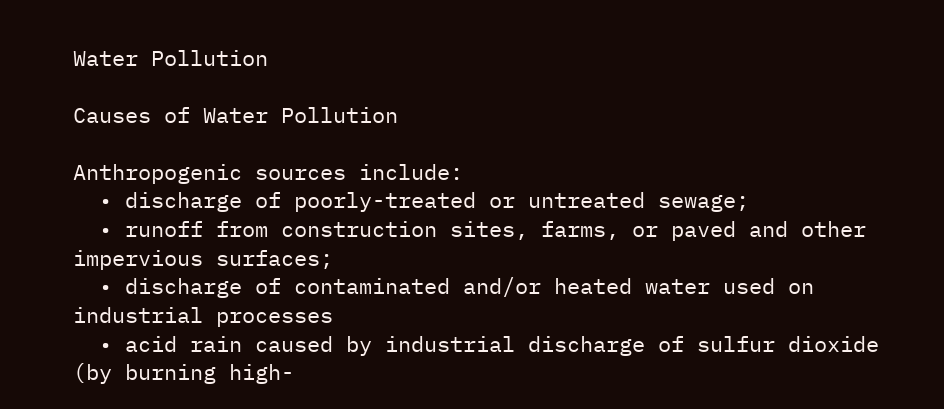Water Pollution

Causes of Water Pollution

Anthropogenic sources include:
  • discharge of poorly-treated or untreated sewage;
  • runoff from construction sites, farms, or paved and other impervious surfaces;
  • discharge of contaminated and/or heated water used on industrial processes
  • acid rain caused by industrial discharge of sulfur dioxide (by burning high-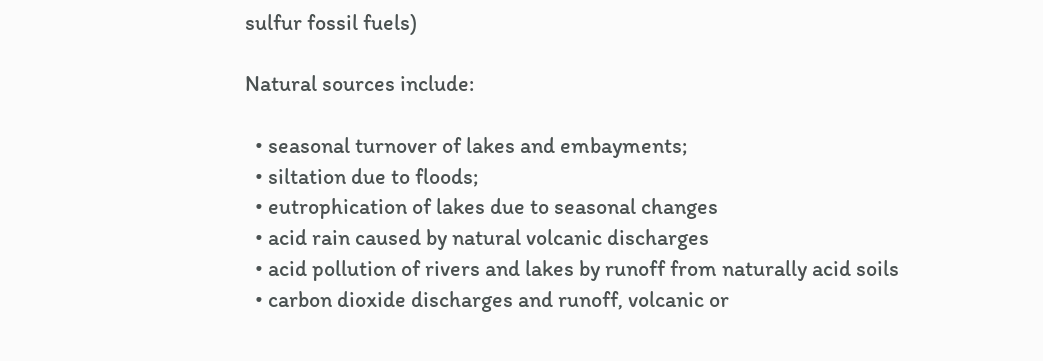sulfur fossil fuels)

Natural sources include:

  • seasonal turnover of lakes and embayments;
  • siltation due to floods;
  • eutrophication of lakes due to seasonal changes
  • acid rain caused by natural volcanic discharges
  • acid pollution of rivers and lakes by runoff from naturally acid soils
  • carbon dioxide discharges and runoff, volcanic or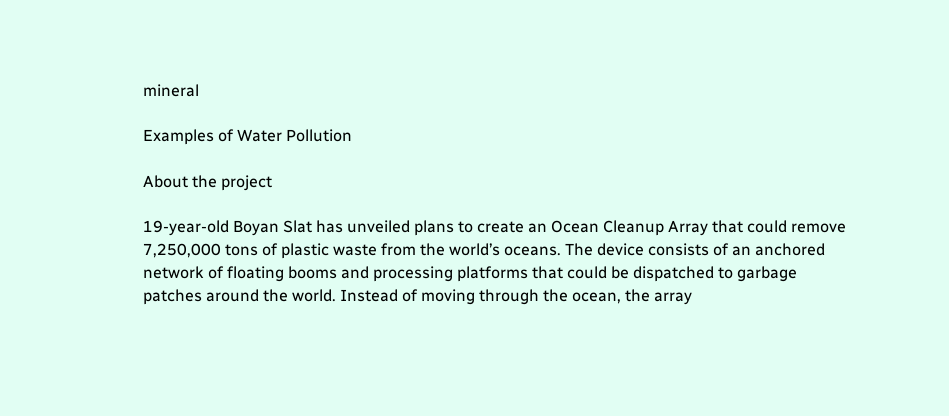mineral

Examples of Water Pollution

About the project

19-year-old Boyan Slat has unveiled plans to create an Ocean Cleanup Array that could remove 7,250,000 tons of plastic waste from the world’s oceans. The device consists of an anchored network of floating booms and processing platforms that could be dispatched to garbage patches around the world. Instead of moving through the ocean, the array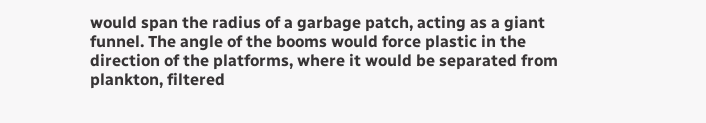would span the radius of a garbage patch, acting as a giant funnel. The angle of the booms would force plastic in the direction of the platforms, where it would be separated from plankton, filtered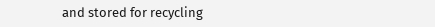and stored for recycling